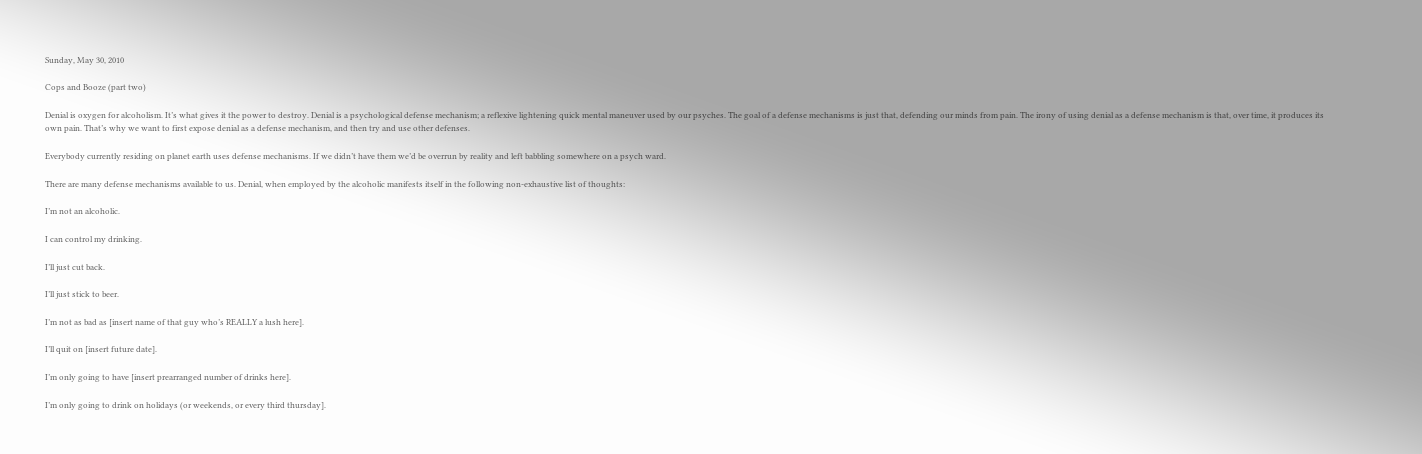Sunday, May 30, 2010

Cops and Booze (part two)

Denial is oxygen for alcoholism. It’s what gives it the power to destroy. Denial is a psychological defense mechanism; a reflexive lightening quick mental maneuver used by our psyches. The goal of a defense mechanisms is just that, defending our minds from pain. The irony of using denial as a defense mechanism is that, over time, it produces its own pain. That’s why we want to first expose denial as a defense mechanism, and then try and use other defenses.

Everybody currently residing on planet earth uses defense mechanisms. If we didn’t have them we’d be overrun by reality and left babbling somewhere on a psych ward.

There are many defense mechanisms available to us. Denial, when employed by the alcoholic manifests itself in the following non-exhaustive list of thoughts:

I’m not an alcoholic.

I can control my drinking.

I’ll just cut back.

I’ll just stick to beer.

I’m not as bad as [insert name of that guy who’s REALLY a lush here].

I’ll quit on [insert future date].

I’m only going to have [insert prearranged number of drinks here].

I’m only going to drink on holidays (or weekends, or every third thursday].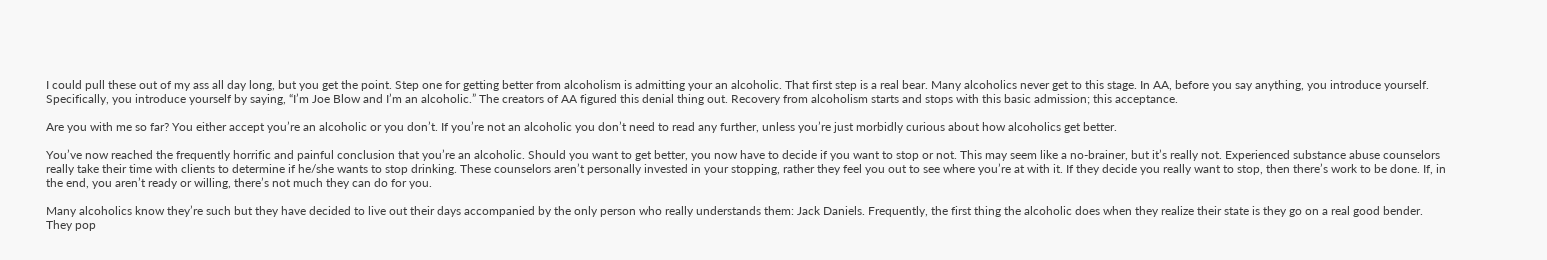I could pull these out of my ass all day long, but you get the point. Step one for getting better from alcoholism is admitting your an alcoholic. That first step is a real bear. Many alcoholics never get to this stage. In AA, before you say anything, you introduce yourself. Specifically, you introduce yourself by saying, “I’m Joe Blow and I’m an alcoholic.” The creators of AA figured this denial thing out. Recovery from alcoholism starts and stops with this basic admission; this acceptance.

Are you with me so far? You either accept you’re an alcoholic or you don’t. If you’re not an alcoholic you don’t need to read any further, unless you’re just morbidly curious about how alcoholics get better.

You’ve now reached the frequently horrific and painful conclusion that you’re an alcoholic. Should you want to get better, you now have to decide if you want to stop or not. This may seem like a no-brainer, but it’s really not. Experienced substance abuse counselors really take their time with clients to determine if he/she wants to stop drinking. These counselors aren’t personally invested in your stopping, rather they feel you out to see where you’re at with it. If they decide you really want to stop, then there’s work to be done. If, in the end, you aren’t ready or willing, there’s not much they can do for you.

Many alcoholics know they’re such but they have decided to live out their days accompanied by the only person who really understands them: Jack Daniels. Frequently, the first thing the alcoholic does when they realize their state is they go on a real good bender. They pop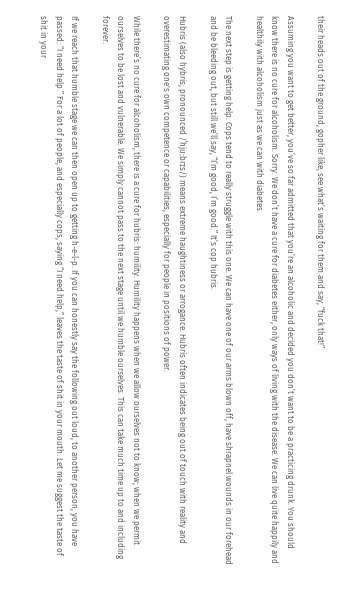their heads out of the ground, gopher like, see what’s waiting for them and say, “fuck that!”

Assuming you want to get better, you’ve so far admitted that you’re an alcoholic and decided you don’t want to be a practicing drunk. You should know there is no cure for alcoholism. Sorry. We don’t have a cure for diabetes either, only ways of living with the disease. We can live quite happily and healthily with alcoholism just as we can with diabetes.

The next step is getting help. Cops tend to really struggle with this one. We can have one of our arms blown off, have shrapnel wounds in our forehead and be bleeding out, but still we’ll say, “I’m good, I’m good.” It’s cop hubris.

Hubris (also hybris; pronounced /ˈhjuːbrɪs/) means extreme haughtiness or arrogance. Hubris often indicates being out of touch with reality and overestimating one's own competence or capabilities, especially for people in positions of power.

While there’s no cure for alcoholism, there is a cure for hubris: humility. Humility happens when we allow ourselves not to know; when we permit ourselves to be lost and vulnerable. We simply cannot pass to the next stage until we humble ourselves. This can take much time up to and including forever.

If we reach that humble stage we can then open up to getting h-e-l-p. If you can honestly say the following out loud, to another person, you have passed: “I need help.” For a lot of people, and especially cops, saying “I need help,” leaves the taste of shit in your mouth. Let me suggest the taste of shit in your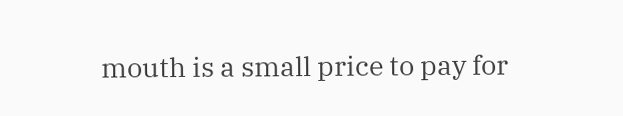mouth is a small price to pay for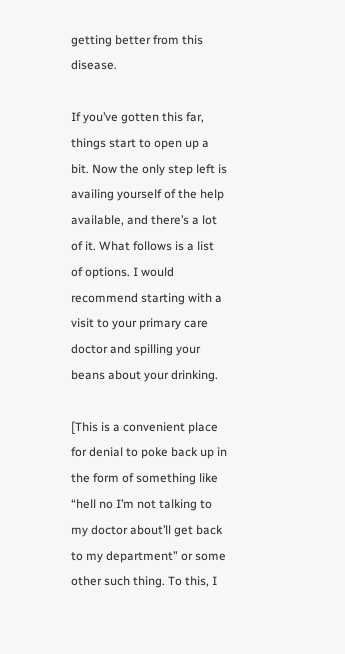getting better from this disease.

If you’ve gotten this far, things start to open up a bit. Now the only step left is availing yourself of the help available, and there’s a lot of it. What follows is a list of options. I would recommend starting with a visit to your primary care doctor and spilling your beans about your drinking.

[This is a convenient place for denial to poke back up in the form of something like “hell no I’m not talking to my doctor about’ll get back to my department” or some other such thing. To this, I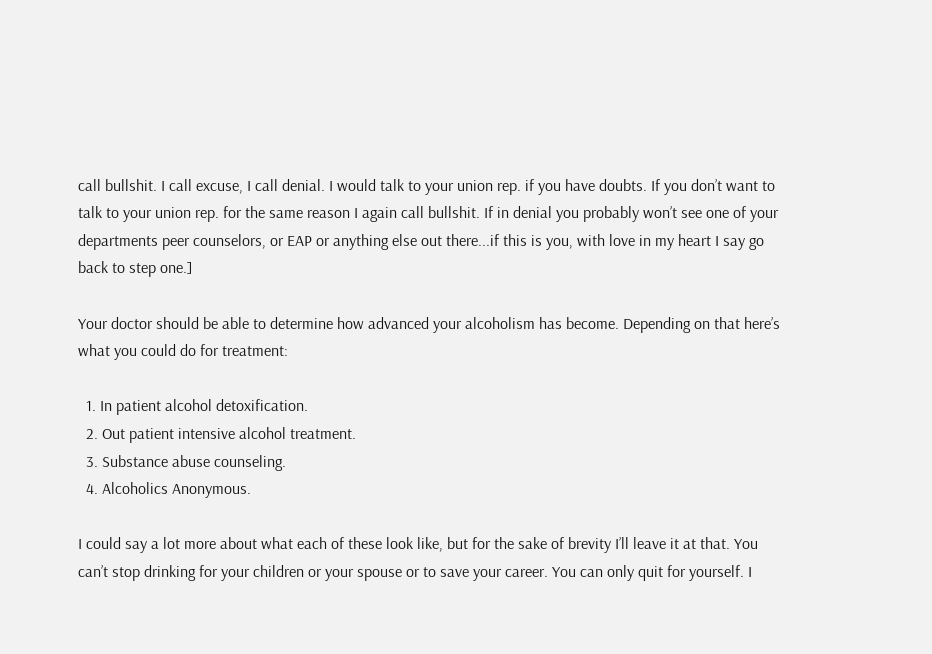call bullshit. I call excuse, I call denial. I would talk to your union rep. if you have doubts. If you don’t want to talk to your union rep. for the same reason I again call bullshit. If in denial you probably won’t see one of your departments peer counselors, or EAP or anything else out there...if this is you, with love in my heart I say go back to step one.]

Your doctor should be able to determine how advanced your alcoholism has become. Depending on that here’s what you could do for treatment:

  1. In patient alcohol detoxification.
  2. Out patient intensive alcohol treatment.
  3. Substance abuse counseling.
  4. Alcoholics Anonymous.

I could say a lot more about what each of these look like, but for the sake of brevity I’ll leave it at that. You can’t stop drinking for your children or your spouse or to save your career. You can only quit for yourself. I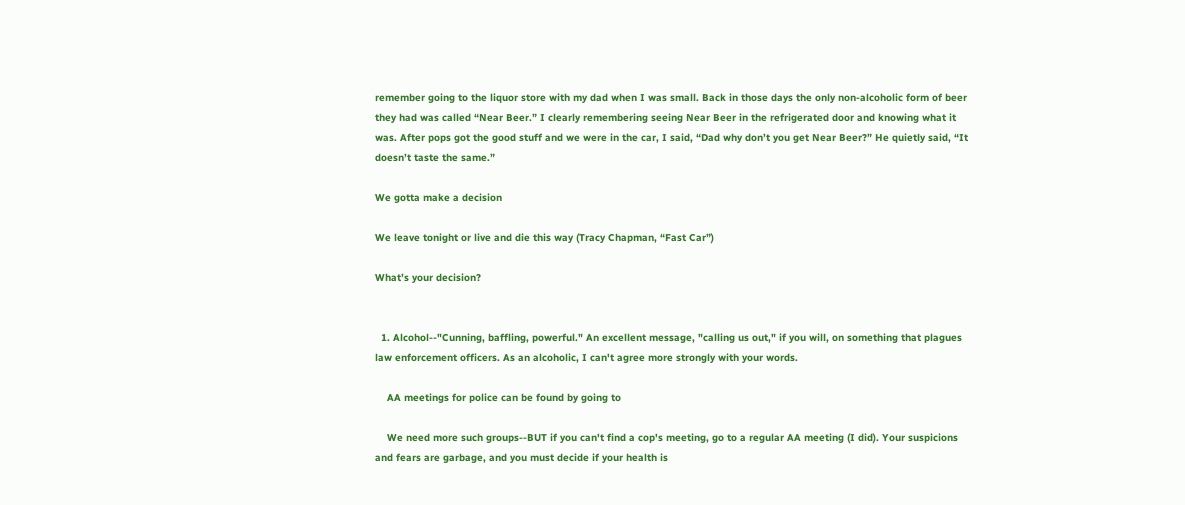remember going to the liquor store with my dad when I was small. Back in those days the only non-alcoholic form of beer they had was called “Near Beer.” I clearly remembering seeing Near Beer in the refrigerated door and knowing what it was. After pops got the good stuff and we were in the car, I said, “Dad why don’t you get Near Beer?” He quietly said, “It doesn’t taste the same.”

We gotta make a decision

We leave tonight or live and die this way (Tracy Chapman, “Fast Car”)

What’s your decision?


  1. Alcohol--"Cunning, baffling, powerful." An excellent message, "calling us out," if you will, on something that plagues law enforcement officers. As an alcoholic, I can't agree more strongly with your words.

    AA meetings for police can be found by going to

    We need more such groups--BUT if you can't find a cop's meeting, go to a regular AA meeting (I did). Your suspicions and fears are garbage, and you must decide if your health is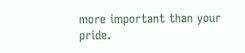more important than your pride.